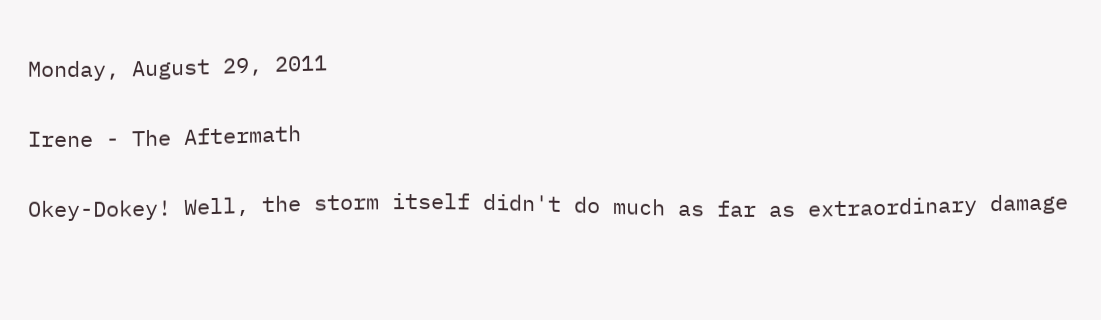Monday, August 29, 2011

Irene - The Aftermath

Okey-Dokey! Well, the storm itself didn't do much as far as extraordinary damage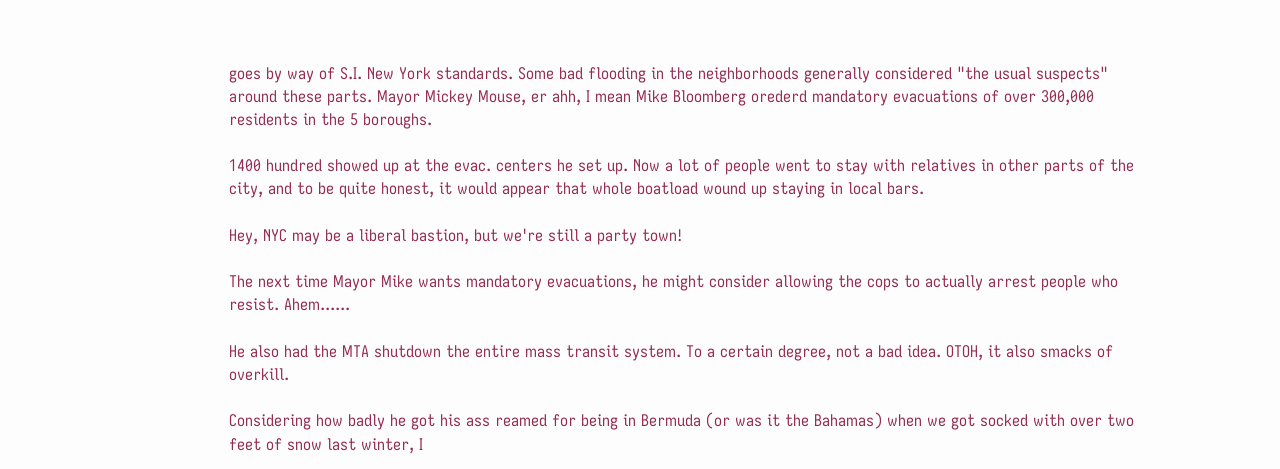goes by way of S.I. New York standards. Some bad flooding in the neighborhoods generally considered "the usual suspects" around these parts. Mayor Mickey Mouse, er ahh, I mean Mike Bloomberg orederd mandatory evacuations of over 300,000 residents in the 5 boroughs.

1400 hundred showed up at the evac. centers he set up. Now a lot of people went to stay with relatives in other parts of the city, and to be quite honest, it would appear that whole boatload wound up staying in local bars.

Hey, NYC may be a liberal bastion, but we're still a party town!

The next time Mayor Mike wants mandatory evacuations, he might consider allowing the cops to actually arrest people who resist. Ahem......

He also had the MTA shutdown the entire mass transit system. To a certain degree, not a bad idea. OTOH, it also smacks of overkill.

Considering how badly he got his ass reamed for being in Bermuda (or was it the Bahamas) when we got socked with over two feet of snow last winter, I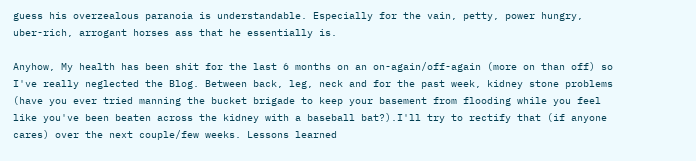guess his overzealous paranoia is understandable. Especially for the vain, petty, power hungry, uber-rich, arrogant horses ass that he essentially is.

Anyhow, My health has been shit for the last 6 months on an on-again/off-again (more on than off) so I've really neglected the Blog. Between back, leg, neck and for the past week, kidney stone problems (have you ever tried manning the bucket brigade to keep your basement from flooding while you feel like you've been beaten across the kidney with a baseball bat?).I'll try to rectify that (if anyone cares) over the next couple/few weeks. Lessons learned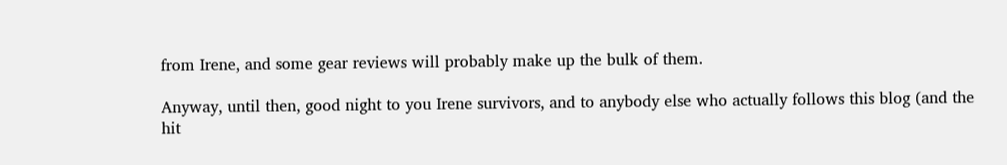from Irene, and some gear reviews will probably make up the bulk of them.

Anyway, until then, good night to you Irene survivors, and to anybody else who actually follows this blog (and the hit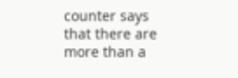counter says that there are more than a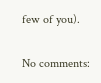few of you).

No comments: